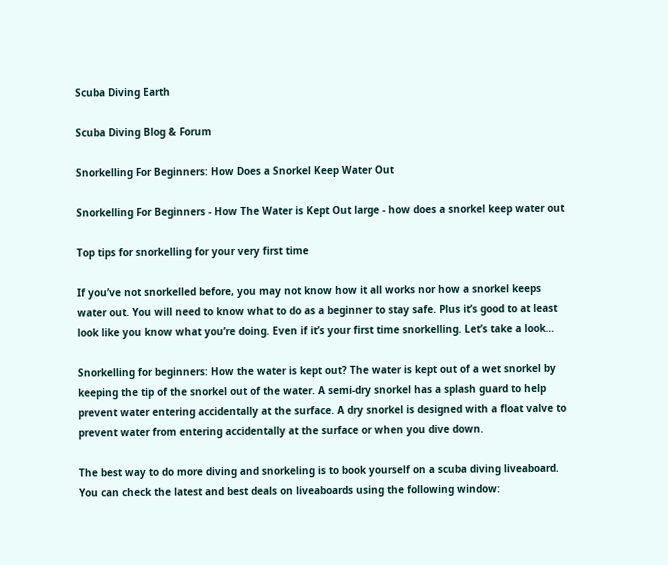Scuba Diving Earth

Scuba Diving Blog & Forum

Snorkelling For Beginners: How Does a Snorkel Keep Water Out

Snorkelling For Beginners - How The Water is Kept Out large - how does a snorkel keep water out

Top tips for snorkelling for your very first time

If you’ve not snorkelled before, you may not know how it all works nor how a snorkel keeps water out. You will need to know what to do as a beginner to stay safe. Plus it’s good to at least look like you know what you’re doing. Even if it’s your first time snorkelling. Let’s take a look…

Snorkelling for beginners: How the water is kept out? The water is kept out of a wet snorkel by keeping the tip of the snorkel out of the water. A semi-dry snorkel has a splash guard to help prevent water entering accidentally at the surface. A dry snorkel is designed with a float valve to prevent water from entering accidentally at the surface or when you dive down.

The best way to do more diving and snorkeling is to book yourself on a scuba diving liveaboard. You can check the latest and best deals on liveaboards using the following window: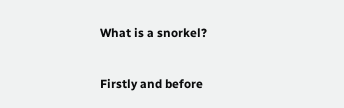What is a snorkel?

Firstly and before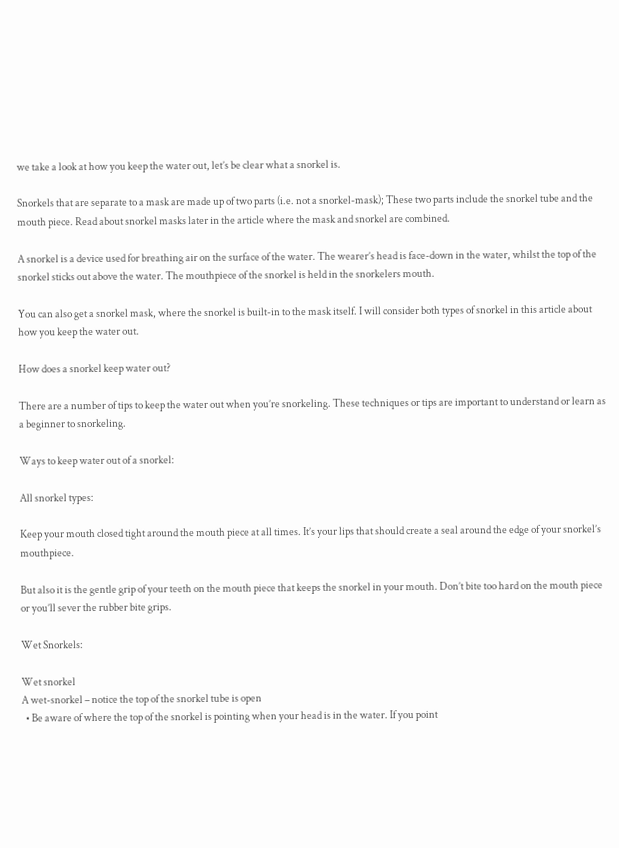we take a look at how you keep the water out, let’s be clear what a snorkel is.

Snorkels that are separate to a mask are made up of two parts (i.e. not a snorkel-mask); These two parts include the snorkel tube and the mouth piece. Read about snorkel masks later in the article where the mask and snorkel are combined.

A snorkel is a device used for breathing air on the surface of the water. The wearer’s head is face-down in the water, whilst the top of the snorkel sticks out above the water. The mouthpiece of the snorkel is held in the snorkelers mouth.

You can also get a snorkel mask, where the snorkel is built-in to the mask itself. I will consider both types of snorkel in this article about how you keep the water out.

How does a snorkel keep water out?

There are a number of tips to keep the water out when you’re snorkeling. These techniques or tips are important to understand or learn as a beginner to snorkeling.

Ways to keep water out of a snorkel:

All snorkel types:

Keep your mouth closed tight around the mouth piece at all times. It’s your lips that should create a seal around the edge of your snorkel’s mouthpiece.

But also it is the gentle grip of your teeth on the mouth piece that keeps the snorkel in your mouth. Don’t bite too hard on the mouth piece or you’ll sever the rubber bite grips.

Wet Snorkels:

Wet snorkel
A wet-snorkel – notice the top of the snorkel tube is open
  • Be aware of where the top of the snorkel is pointing when your head is in the water. If you point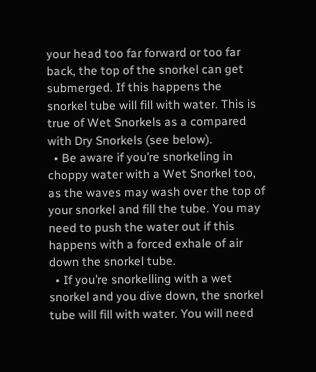your head too far forward or too far back, the top of the snorkel can get submerged. If this happens the snorkel tube will fill with water. This is true of Wet Snorkels as a compared with Dry Snorkels (see below).
  • Be aware if you’re snorkeling in choppy water with a Wet Snorkel too, as the waves may wash over the top of your snorkel and fill the tube. You may need to push the water out if this happens with a forced exhale of air down the snorkel tube.
  • If you’re snorkelling with a wet snorkel and you dive down, the snorkel tube will fill with water. You will need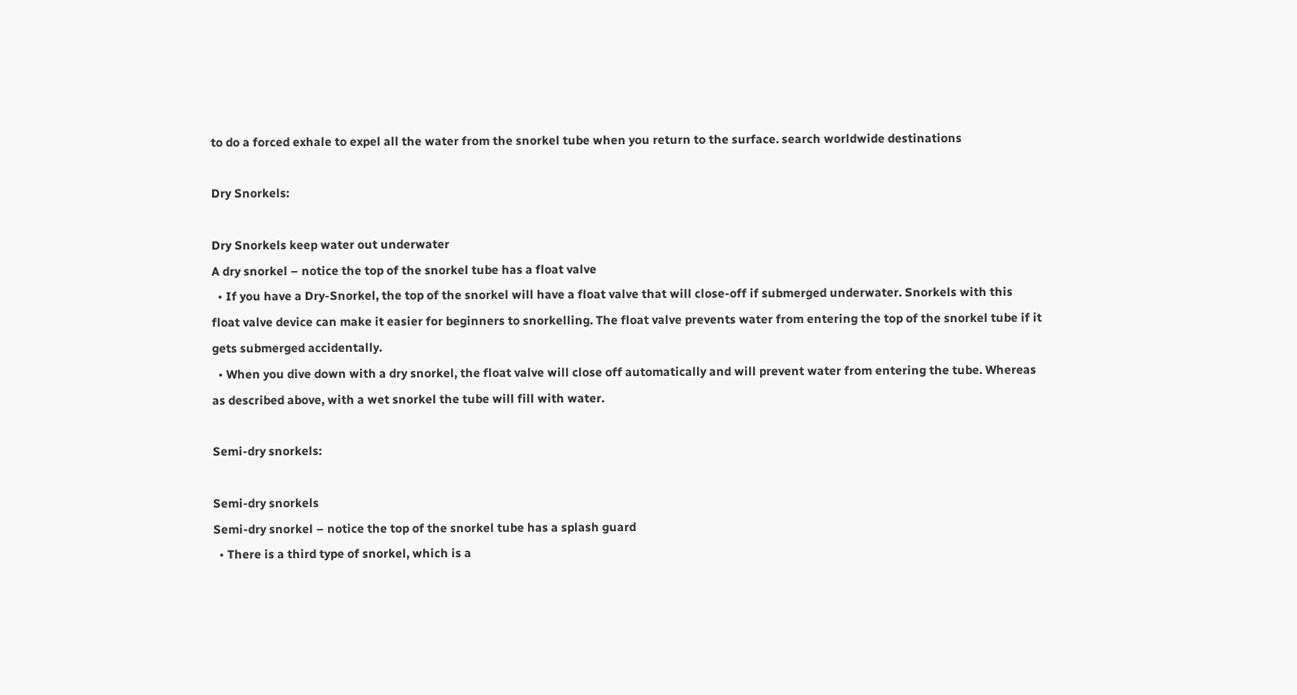to do a forced exhale to expel all the water from the snorkel tube when you return to the surface. search worldwide destinations

Dry Snorkels:

Dry Snorkels keep water out underwater
A dry snorkel – notice the top of the snorkel tube has a float valve
  • If you have a Dry-Snorkel, the top of the snorkel will have a float valve that will close-off if submerged underwater. Snorkels with this float valve device can make it easier for beginners to snorkelling. The float valve prevents water from entering the top of the snorkel tube if it gets submerged accidentally.
  • When you dive down with a dry snorkel, the float valve will close off automatically and will prevent water from entering the tube. Whereas as described above, with a wet snorkel the tube will fill with water.

Semi-dry snorkels:

Semi-dry snorkels
Semi-dry snorkel – notice the top of the snorkel tube has a splash guard
  • There is a third type of snorkel, which is a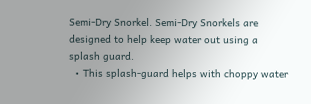Semi-Dry Snorkel. Semi-Dry Snorkels are designed to help keep water out using a splash guard.
  • This splash-guard helps with choppy water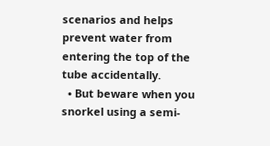scenarios and helps prevent water from entering the top of the tube accidentally.
  • But beware when you snorkel using a semi-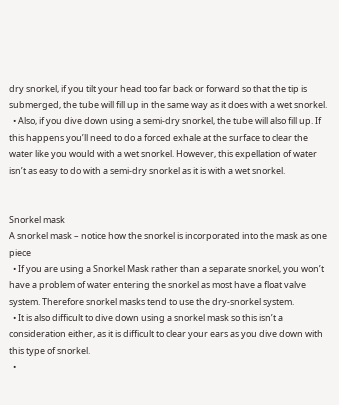dry snorkel, if you tilt your head too far back or forward so that the tip is submerged, the tube will fill up in the same way as it does with a wet snorkel.
  • Also, if you dive down using a semi-dry snorkel, the tube will also fill up. If this happens you’ll need to do a forced exhale at the surface to clear the water like you would with a wet snorkel. However, this expellation of water isn’t as easy to do with a semi-dry snorkel as it is with a wet snorkel.


Snorkel mask
A snorkel mask – notice how the snorkel is incorporated into the mask as one piece
  • If you are using a Snorkel Mask rather than a separate snorkel, you won’t have a problem of water entering the snorkel as most have a float valve system. Therefore snorkel masks tend to use the dry-snorkel system.
  • It is also difficult to dive down using a snorkel mask so this isn’t a consideration either, as it is difficult to clear your ears as you dive down with this type of snorkel.
  •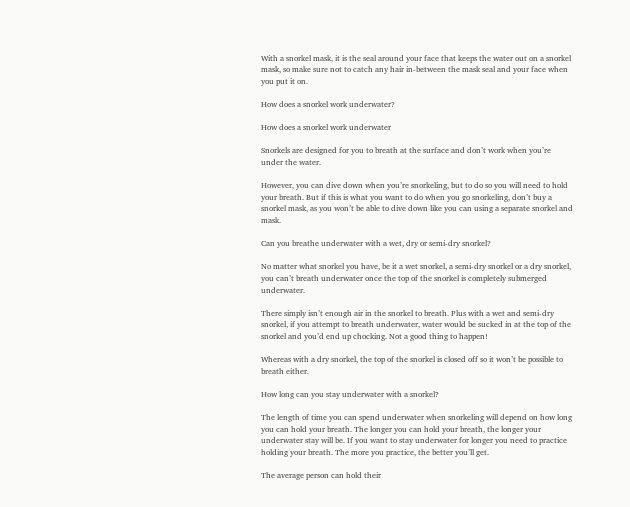With a snorkel mask, it is the seal around your face that keeps the water out on a snorkel mask, so make sure not to catch any hair in-between the mask seal and your face when you put it on.

How does a snorkel work underwater?

How does a snorkel work underwater

Snorkels are designed for you to breath at the surface and don’t work when you’re under the water.

However, you can dive down when you’re snorkeling, but to do so you will need to hold your breath. But if this is what you want to do when you go snorkeling, don’t buy a snorkel mask, as you won’t be able to dive down like you can using a separate snorkel and mask.

Can you breathe underwater with a wet, dry or semi-dry snorkel?

No matter what snorkel you have, be it a wet snorkel, a semi-dry snorkel or a dry snorkel, you can’t breath underwater once the top of the snorkel is completely submerged underwater.

There simply isn’t enough air in the snorkel to breath. Plus with a wet and semi-dry snorkel, if you attempt to breath underwater, water would be sucked in at the top of the snorkel and you’d end up chocking. Not a good thing to happen!

Whereas with a dry snorkel, the top of the snorkel is closed off so it won’t be possible to breath either.

How long can you stay underwater with a snorkel?

The length of time you can spend underwater when snorkeling will depend on how long you can hold your breath. The longer you can hold your breath, the longer your underwater stay will be. If you want to stay underwater for longer you need to practice holding your breath. The more you practice, the better you’ll get.

The average person can hold their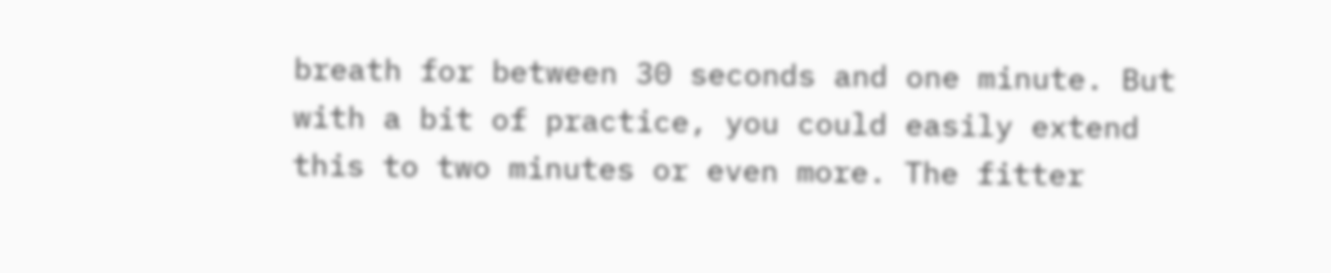breath for between 30 seconds and one minute. But with a bit of practice, you could easily extend this to two minutes or even more. The fitter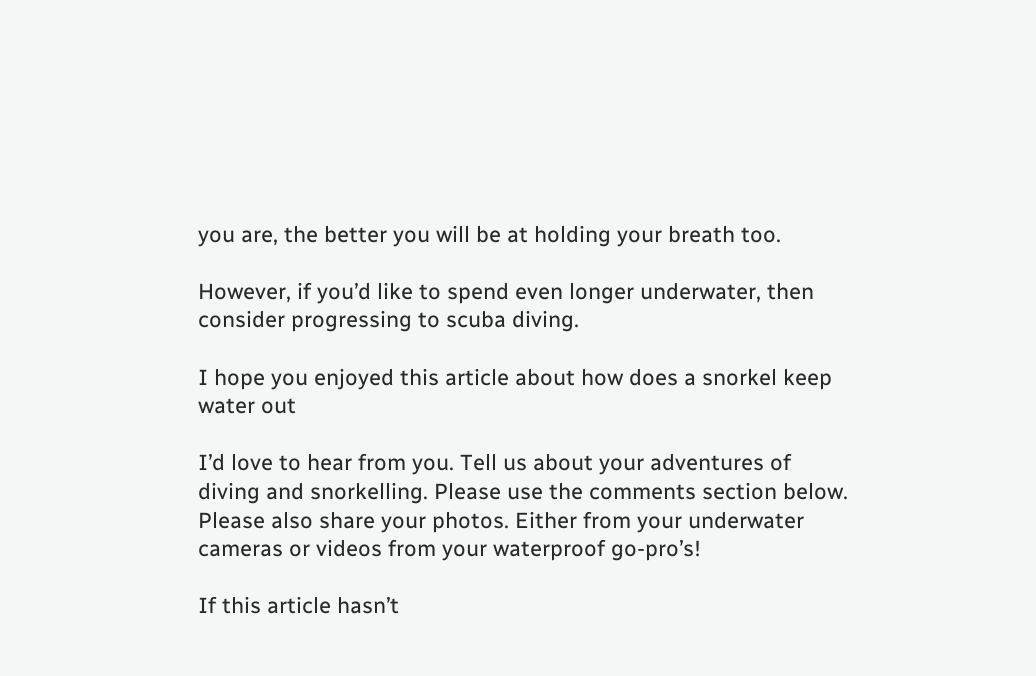you are, the better you will be at holding your breath too.

However, if you’d like to spend even longer underwater, then consider progressing to scuba diving.

I hope you enjoyed this article about how does a snorkel keep water out

I’d love to hear from you. Tell us about your adventures of diving and snorkelling. Please use the comments section below. Please also share your photos. Either from your underwater cameras or videos from your waterproof go-pro’s!

If this article hasn’t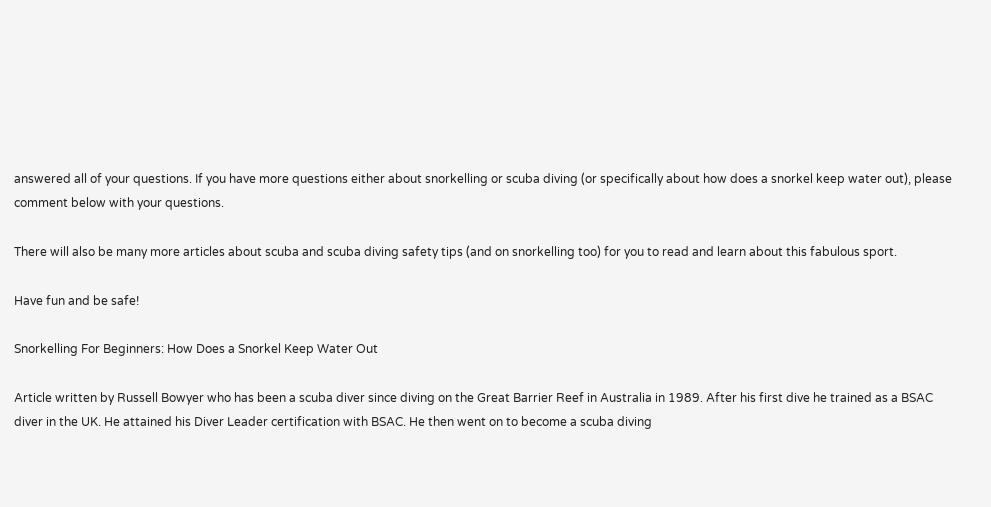answered all of your questions. If you have more questions either about snorkelling or scuba diving (or specifically about how does a snorkel keep water out), please comment below with your questions.

There will also be many more articles about scuba and scuba diving safety tips (and on snorkelling too) for you to read and learn about this fabulous sport.

Have fun and be safe!

Snorkelling For Beginners: How Does a Snorkel Keep Water Out

Article written by Russell Bowyer who has been a scuba diver since diving on the Great Barrier Reef in Australia in 1989. After his first dive he trained as a BSAC diver in the UK. He attained his Diver Leader certification with BSAC. He then went on to become a scuba diving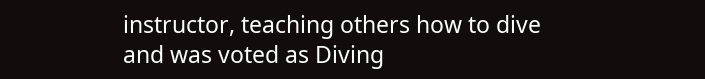instructor, teaching others how to dive and was voted as Diving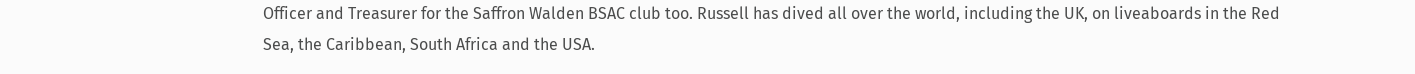Officer and Treasurer for the Saffron Walden BSAC club too. Russell has dived all over the world, including the UK, on liveaboards in the Red Sea, the Caribbean, South Africa and the USA.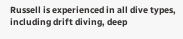Russell is experienced in all dive types, including drift diving, deep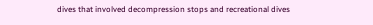dives that involved decompression stops and recreational dives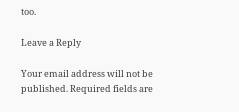too.

Leave a Reply

Your email address will not be published. Required fields are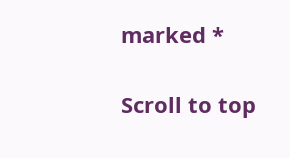marked *

Scroll to top